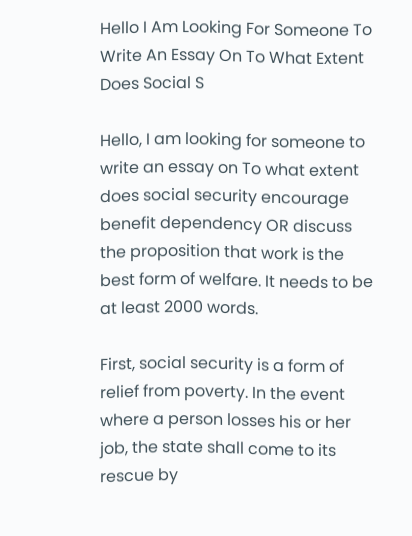Hello I Am Looking For Someone To Write An Essay On To What Extent Does Social S

Hello, I am looking for someone to write an essay on To what extent does social security encourage benefit dependency OR discuss the proposition that work is the best form of welfare. It needs to be at least 2000 words.

First, social security is a form of relief from poverty. In the event where a person losses his or her job, the state shall come to its rescue by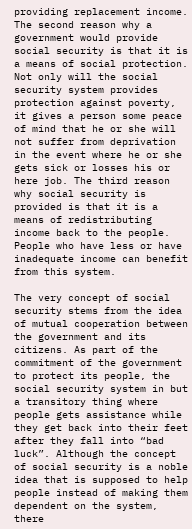providing replacement income. The second reason why a government would provide social security is that it is a means of social protection. Not only will the social security system provides protection against poverty, it gives a person some peace of mind that he or she will not suffer from deprivation in the event where he or she gets sick or losses his or here job. The third reason why social security is provided is that it is a means of redistributing income back to the people. People who have less or have inadequate income can benefit from this system.

The very concept of social security stems from the idea of mutual cooperation between the government and its citizens. As part of the commitment of the government to protect its people, the social security system in but a transitory thing where people gets assistance while they get back into their feet after they fall into “bad luck”. Although the concept of social security is a noble idea that is supposed to help people instead of making them dependent on the system, there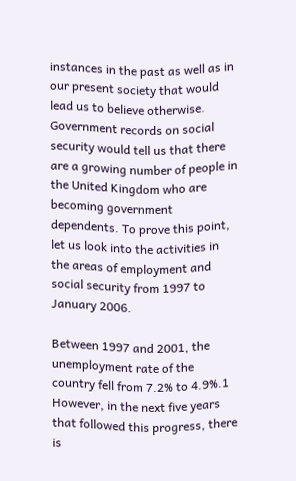instances in the past as well as in our present society that would lead us to believe otherwise. Government records on social security would tell us that there are a growing number of people in the United Kingdom who are becoming government dependents. To prove this point, let us look into the activities in the areas of employment and social security from 1997 to January 2006.

Between 1997 and 2001, the unemployment rate of the country fell from 7.2% to 4.9%.1 However, in the next five years that followed this progress, there is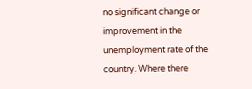no significant change or improvement in the unemployment rate of the country. Where there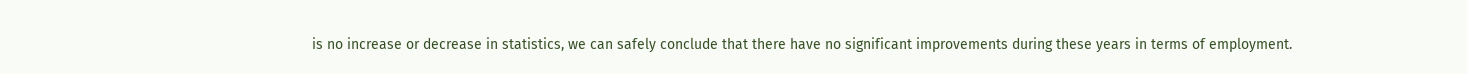is no increase or decrease in statistics, we can safely conclude that there have no significant improvements during these years in terms of employment.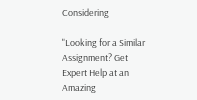Considering

"Looking for a Similar Assignment? Get Expert Help at an Amazing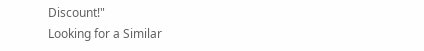Discount!"
Looking for a Similar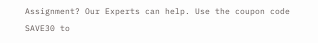Assignment? Our Experts can help. Use the coupon code SAVE30 to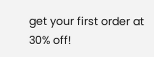get your first order at 30% off!